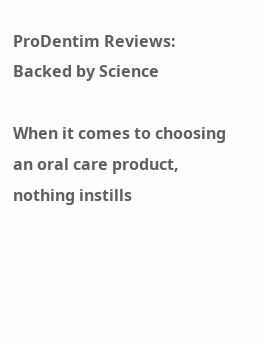ProDentim Reviews: Backed by Science

When it comes to choosing an oral care product, nothing instills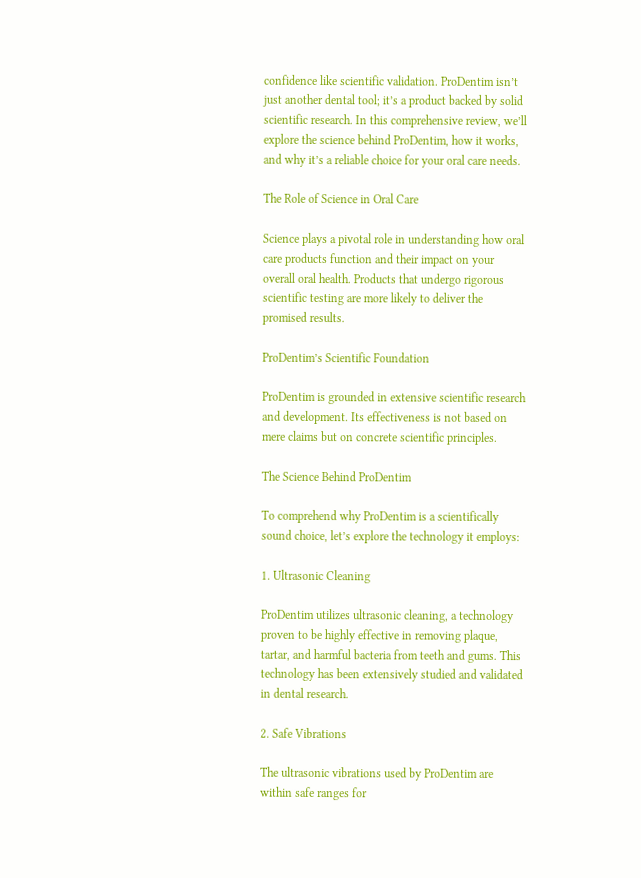confidence like scientific validation. ProDentim isn’t just another dental tool; it’s a product backed by solid scientific research. In this comprehensive review, we’ll explore the science behind ProDentim, how it works, and why it’s a reliable choice for your oral care needs.

The Role of Science in Oral Care

Science plays a pivotal role in understanding how oral care products function and their impact on your overall oral health. Products that undergo rigorous scientific testing are more likely to deliver the promised results.

ProDentim’s Scientific Foundation

ProDentim is grounded in extensive scientific research and development. Its effectiveness is not based on mere claims but on concrete scientific principles.

The Science Behind ProDentim

To comprehend why ProDentim is a scientifically sound choice, let’s explore the technology it employs:

1. Ultrasonic Cleaning

ProDentim utilizes ultrasonic cleaning, a technology proven to be highly effective in removing plaque, tartar, and harmful bacteria from teeth and gums. This technology has been extensively studied and validated in dental research.

2. Safe Vibrations

The ultrasonic vibrations used by ProDentim are within safe ranges for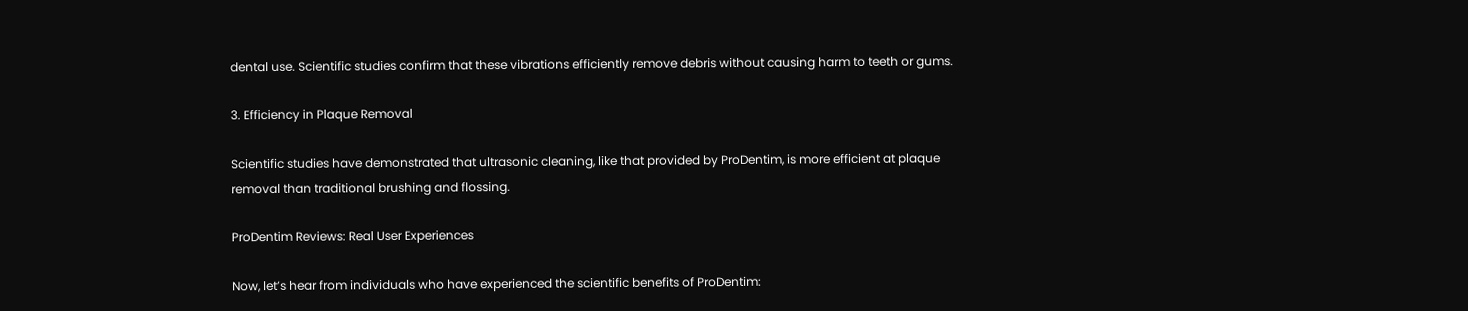dental use. Scientific studies confirm that these vibrations efficiently remove debris without causing harm to teeth or gums.

3. Efficiency in Plaque Removal

Scientific studies have demonstrated that ultrasonic cleaning, like that provided by ProDentim, is more efficient at plaque removal than traditional brushing and flossing.

ProDentim Reviews: Real User Experiences

Now, let’s hear from individuals who have experienced the scientific benefits of ProDentim: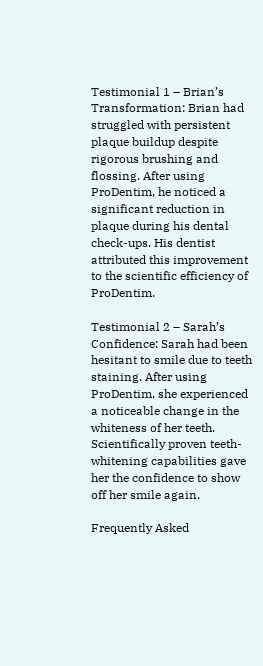Testimonial 1 – Brian’s Transformation: Brian had struggled with persistent plaque buildup despite rigorous brushing and flossing. After using ProDentim, he noticed a significant reduction in plaque during his dental check-ups. His dentist attributed this improvement to the scientific efficiency of ProDentim.

Testimonial 2 – Sarah’s Confidence: Sarah had been hesitant to smile due to teeth staining. After using ProDentim, she experienced a noticeable change in the whiteness of her teeth. Scientifically proven teeth-whitening capabilities gave her the confidence to show off her smile again.

Frequently Asked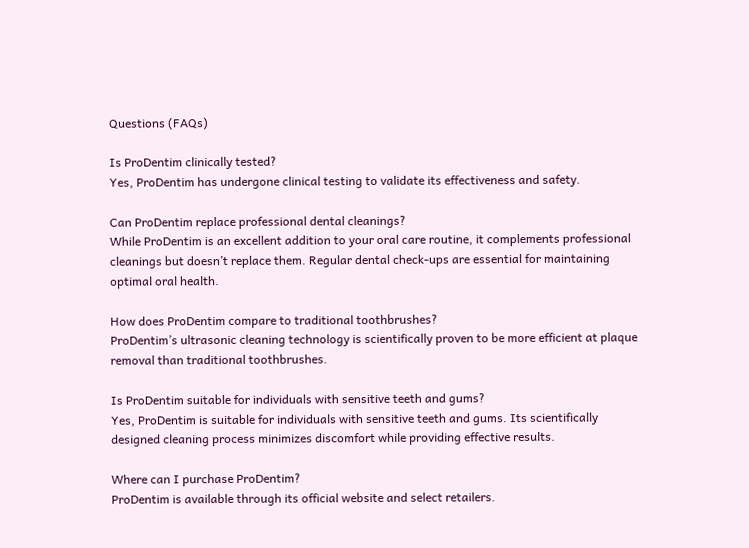Questions (FAQs)

Is ProDentim clinically tested?
Yes, ProDentim has undergone clinical testing to validate its effectiveness and safety.

Can ProDentim replace professional dental cleanings?
While ProDentim is an excellent addition to your oral care routine, it complements professional cleanings but doesn’t replace them. Regular dental check-ups are essential for maintaining optimal oral health.

How does ProDentim compare to traditional toothbrushes?
ProDentim’s ultrasonic cleaning technology is scientifically proven to be more efficient at plaque removal than traditional toothbrushes.

Is ProDentim suitable for individuals with sensitive teeth and gums?
Yes, ProDentim is suitable for individuals with sensitive teeth and gums. Its scientifically designed cleaning process minimizes discomfort while providing effective results.

Where can I purchase ProDentim?
ProDentim is available through its official website and select retailers.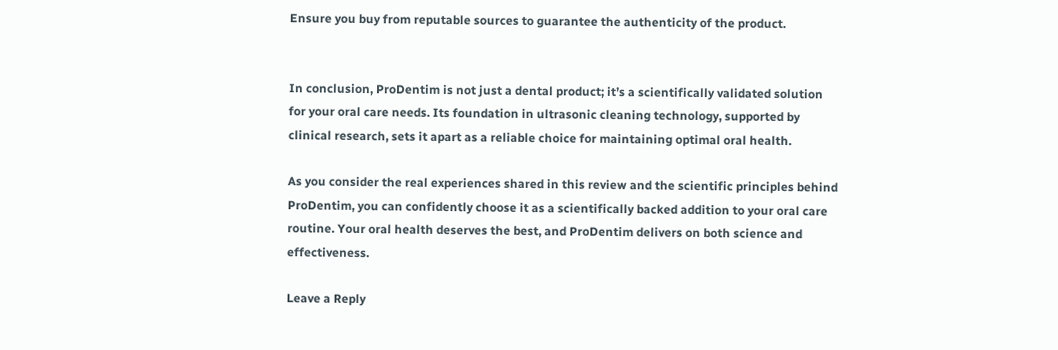Ensure you buy from reputable sources to guarantee the authenticity of the product.


In conclusion, ProDentim is not just a dental product; it’s a scientifically validated solution for your oral care needs. Its foundation in ultrasonic cleaning technology, supported by clinical research, sets it apart as a reliable choice for maintaining optimal oral health.

As you consider the real experiences shared in this review and the scientific principles behind ProDentim, you can confidently choose it as a scientifically backed addition to your oral care routine. Your oral health deserves the best, and ProDentim delivers on both science and effectiveness.

Leave a Reply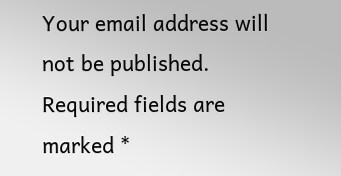Your email address will not be published. Required fields are marked *